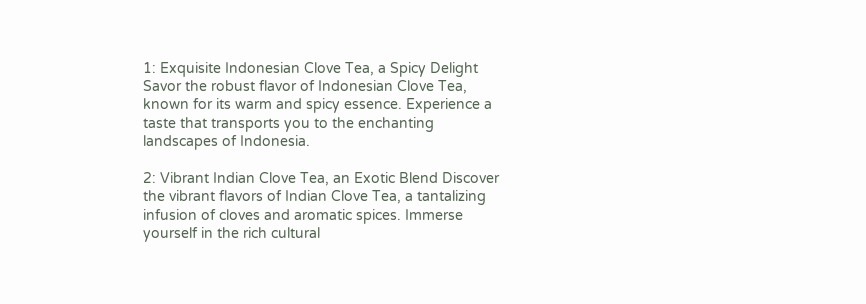1: Exquisite Indonesian Clove Tea, a Spicy Delight Savor the robust flavor of Indonesian Clove Tea, known for its warm and spicy essence. Experience a taste that transports you to the enchanting landscapes of Indonesia.

2: Vibrant Indian Clove Tea, an Exotic Blend Discover the vibrant flavors of Indian Clove Tea, a tantalizing infusion of cloves and aromatic spices. Immerse yourself in the rich cultural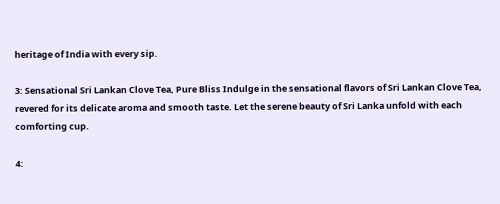heritage of India with every sip.

3: Sensational Sri Lankan Clove Tea, Pure Bliss Indulge in the sensational flavors of Sri Lankan Clove Tea, revered for its delicate aroma and smooth taste. Let the serene beauty of Sri Lanka unfold with each comforting cup.

4: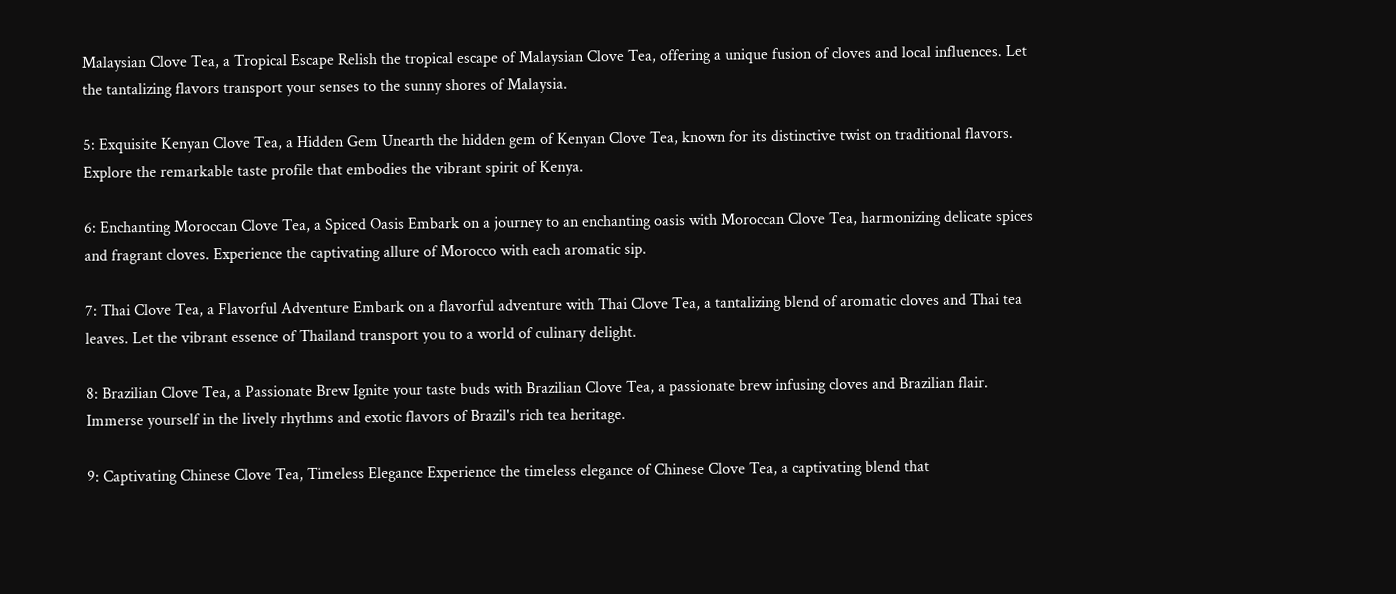Malaysian Clove Tea, a Tropical Escape Relish the tropical escape of Malaysian Clove Tea, offering a unique fusion of cloves and local influences. Let the tantalizing flavors transport your senses to the sunny shores of Malaysia.

5: Exquisite Kenyan Clove Tea, a Hidden Gem Unearth the hidden gem of Kenyan Clove Tea, known for its distinctive twist on traditional flavors. Explore the remarkable taste profile that embodies the vibrant spirit of Kenya.

6: Enchanting Moroccan Clove Tea, a Spiced Oasis Embark on a journey to an enchanting oasis with Moroccan Clove Tea, harmonizing delicate spices and fragrant cloves. Experience the captivating allure of Morocco with each aromatic sip.

7: Thai Clove Tea, a Flavorful Adventure Embark on a flavorful adventure with Thai Clove Tea, a tantalizing blend of aromatic cloves and Thai tea leaves. Let the vibrant essence of Thailand transport you to a world of culinary delight.

8: Brazilian Clove Tea, a Passionate Brew Ignite your taste buds with Brazilian Clove Tea, a passionate brew infusing cloves and Brazilian flair. Immerse yourself in the lively rhythms and exotic flavors of Brazil's rich tea heritage.

9: Captivating Chinese Clove Tea, Timeless Elegance Experience the timeless elegance of Chinese Clove Tea, a captivating blend that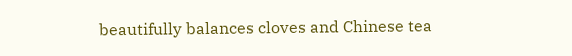beautifully balances cloves and Chinese tea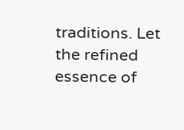traditions. Let the refined essence of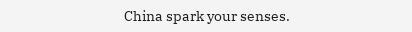China spark your senses.